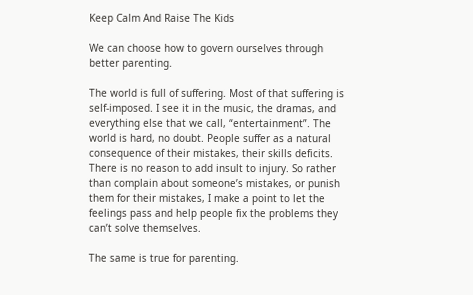Keep Calm And Raise The Kids

We can choose how to govern ourselves through better parenting.

The world is full of suffering. Most of that suffering is self-imposed. I see it in the music, the dramas, and everything else that we call, “entertainment”. The world is hard, no doubt. People suffer as a natural consequence of their mistakes, their skills deficits. There is no reason to add insult to injury. So rather than complain about someone’s mistakes, or punish them for their mistakes, I make a point to let the feelings pass and help people fix the problems they can’t solve themselves.

The same is true for parenting.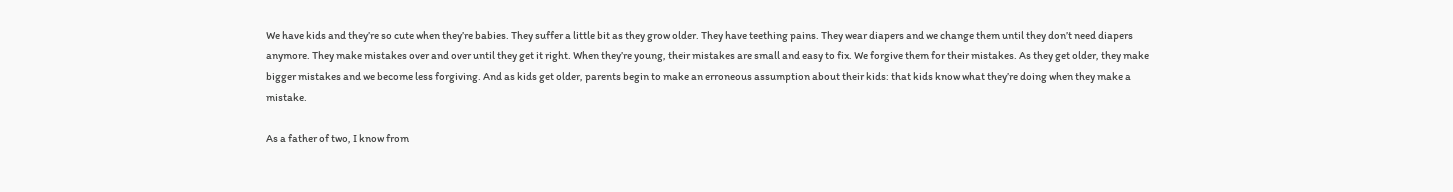We have kids and they’re so cute when they’re babies. They suffer a little bit as they grow older. They have teething pains. They wear diapers and we change them until they don’t need diapers anymore. They make mistakes over and over until they get it right. When they’re young, their mistakes are small and easy to fix. We forgive them for their mistakes. As they get older, they make bigger mistakes and we become less forgiving. And as kids get older, parents begin to make an erroneous assumption about their kids: that kids know what they’re doing when they make a mistake.

As a father of two, I know from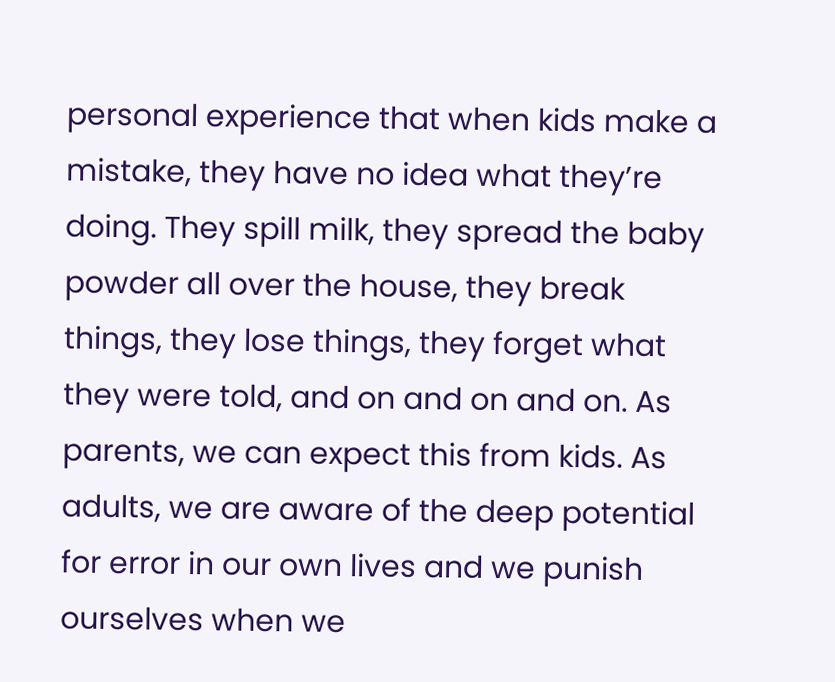personal experience that when kids make a mistake, they have no idea what they’re doing. They spill milk, they spread the baby powder all over the house, they break things, they lose things, they forget what they were told, and on and on and on. As parents, we can expect this from kids. As adults, we are aware of the deep potential for error in our own lives and we punish ourselves when we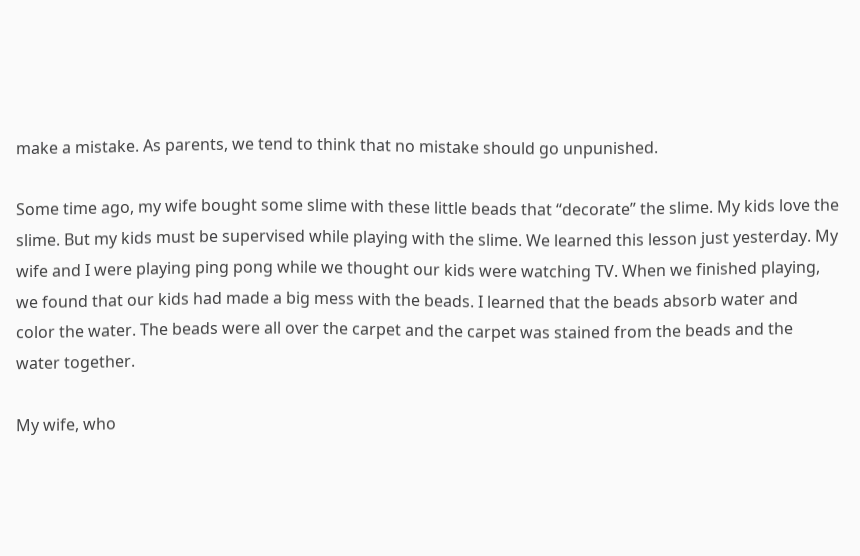make a mistake. As parents, we tend to think that no mistake should go unpunished.

Some time ago, my wife bought some slime with these little beads that “decorate” the slime. My kids love the slime. But my kids must be supervised while playing with the slime. We learned this lesson just yesterday. My wife and I were playing ping pong while we thought our kids were watching TV. When we finished playing, we found that our kids had made a big mess with the beads. I learned that the beads absorb water and color the water. The beads were all over the carpet and the carpet was stained from the beads and the water together.

My wife, who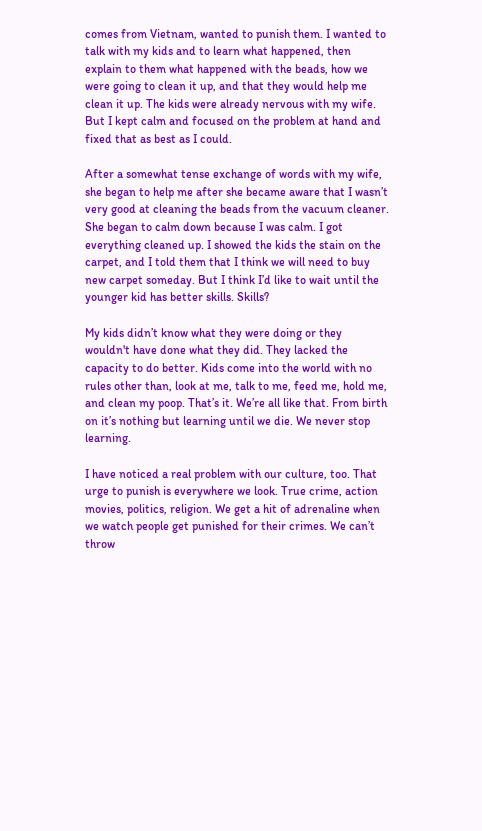comes from Vietnam, wanted to punish them. I wanted to talk with my kids and to learn what happened, then explain to them what happened with the beads, how we were going to clean it up, and that they would help me clean it up. The kids were already nervous with my wife. But I kept calm and focused on the problem at hand and fixed that as best as I could.

After a somewhat tense exchange of words with my wife, she began to help me after she became aware that I wasn’t very good at cleaning the beads from the vacuum cleaner. She began to calm down because I was calm. I got everything cleaned up. I showed the kids the stain on the carpet, and I told them that I think we will need to buy new carpet someday. But I think I’d like to wait until the younger kid has better skills. Skills?

My kids didn’t know what they were doing or they wouldn't have done what they did. They lacked the capacity to do better. Kids come into the world with no rules other than, look at me, talk to me, feed me, hold me, and clean my poop. That’s it. We’re all like that. From birth on it’s nothing but learning until we die. We never stop learning.

I have noticed a real problem with our culture, too. That urge to punish is everywhere we look. True crime, action movies, politics, religion. We get a hit of adrenaline when we watch people get punished for their crimes. We can’t throw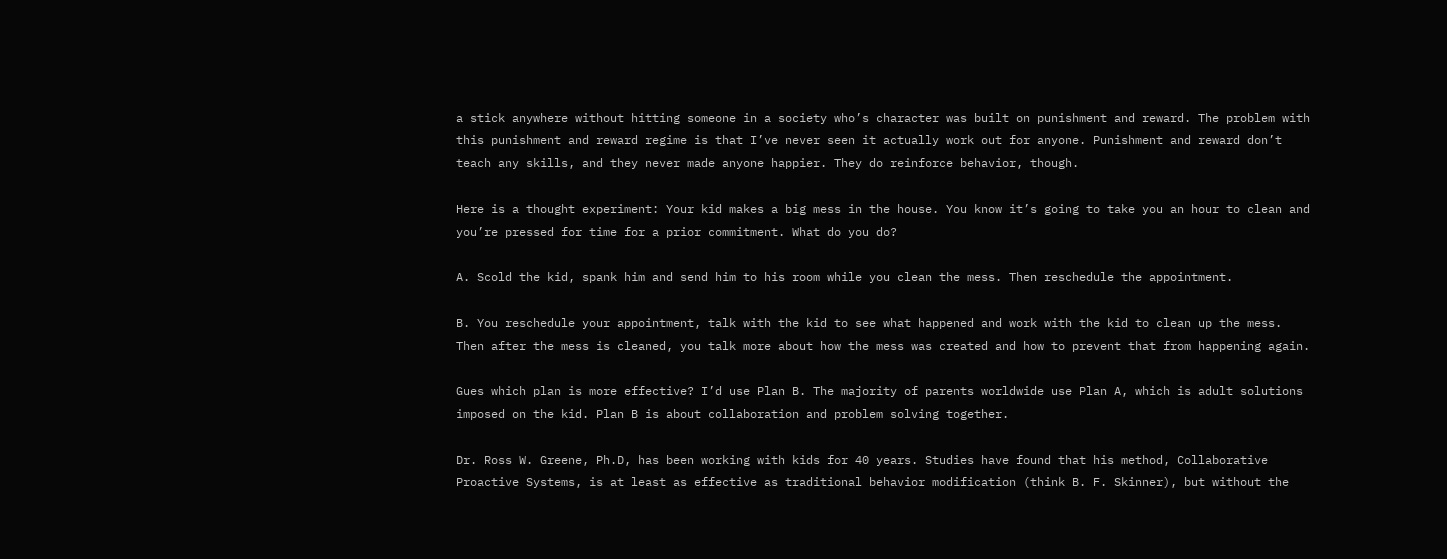a stick anywhere without hitting someone in a society who’s character was built on punishment and reward. The problem with this punishment and reward regime is that I’ve never seen it actually work out for anyone. Punishment and reward don’t teach any skills, and they never made anyone happier. They do reinforce behavior, though.

Here is a thought experiment: Your kid makes a big mess in the house. You know it’s going to take you an hour to clean and you’re pressed for time for a prior commitment. What do you do?

A. Scold the kid, spank him and send him to his room while you clean the mess. Then reschedule the appointment.

B. You reschedule your appointment, talk with the kid to see what happened and work with the kid to clean up the mess. Then after the mess is cleaned, you talk more about how the mess was created and how to prevent that from happening again.

Gues which plan is more effective? I’d use Plan B. The majority of parents worldwide use Plan A, which is adult solutions imposed on the kid. Plan B is about collaboration and problem solving together.

Dr. Ross W. Greene, Ph.D, has been working with kids for 40 years. Studies have found that his method, Collaborative Proactive Systems, is at least as effective as traditional behavior modification (think B. F. Skinner), but without the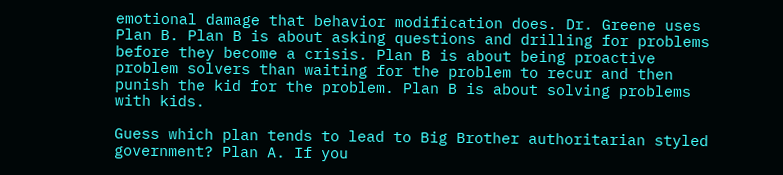emotional damage that behavior modification does. Dr. Greene uses Plan B. Plan B is about asking questions and drilling for problems before they become a crisis. Plan B is about being proactive problem solvers than waiting for the problem to recur and then punish the kid for the problem. Plan B is about solving problems with kids.

Guess which plan tends to lead to Big Brother authoritarian styled government? Plan A. If you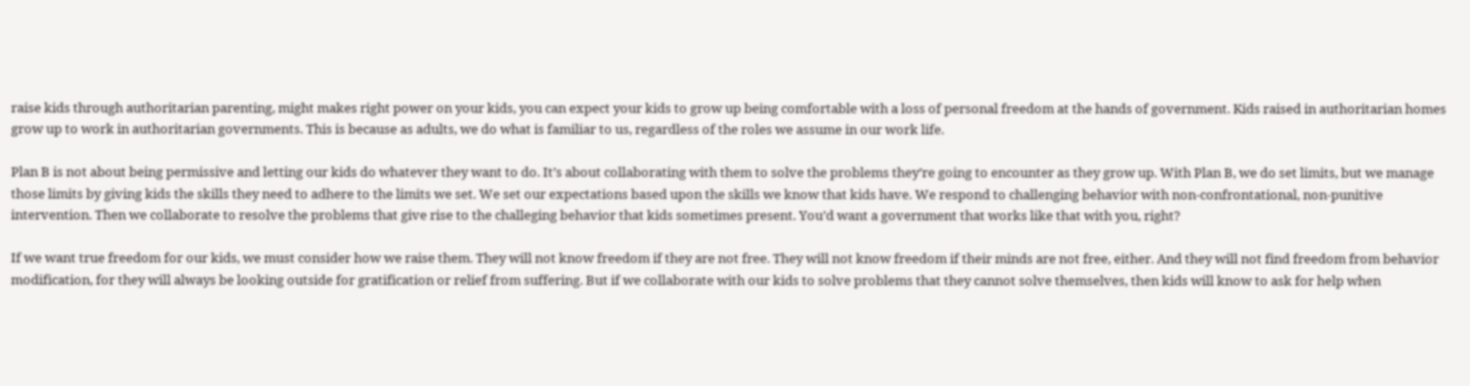raise kids through authoritarian parenting, might makes right power on your kids, you can expect your kids to grow up being comfortable with a loss of personal freedom at the hands of government. Kids raised in authoritarian homes grow up to work in authoritarian governments. This is because as adults, we do what is familiar to us, regardless of the roles we assume in our work life.

Plan B is not about being permissive and letting our kids do whatever they want to do. It’s about collaborating with them to solve the problems they’re going to encounter as they grow up. With Plan B, we do set limits, but we manage those limits by giving kids the skills they need to adhere to the limits we set. We set our expectations based upon the skills we know that kids have. We respond to challenging behavior with non-confrontational, non-punitive intervention. Then we collaborate to resolve the problems that give rise to the challeging behavior that kids sometimes present. You’d want a government that works like that with you, right?

If we want true freedom for our kids, we must consider how we raise them. They will not know freedom if they are not free. They will not know freedom if their minds are not free, either. And they will not find freedom from behavior modification, for they will always be looking outside for gratification or relief from suffering. But if we collaborate with our kids to solve problems that they cannot solve themselves, then kids will know to ask for help when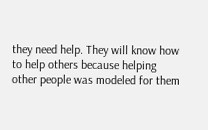they need help. They will know how to help others because helping other people was modeled for them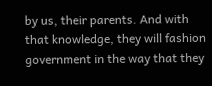by us, their parents. And with that knowledge, they will fashion government in the way that they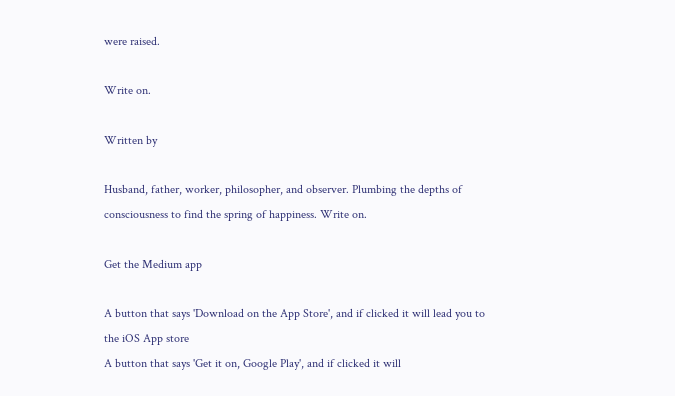were raised.

Write on.

Written by

Husband, father, worker, philosopher, and observer. Plumbing the depths of consciousness to find the spring of happiness. Write on.

Get the Medium app

A button that says 'Download on the App Store', and if clicked it will lead you to the iOS App store
A button that says 'Get it on, Google Play', and if clicked it will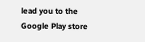lead you to the Google Play store